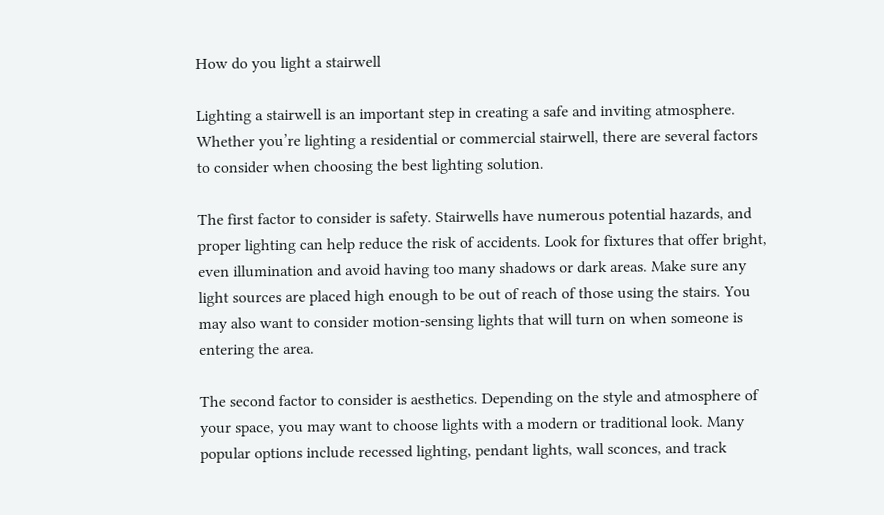How do you light a stairwell

Lighting a stairwell is an important step in creating a safe and inviting atmosphere. Whether you’re lighting a residential or commercial stairwell, there are several factors to consider when choosing the best lighting solution.

The first factor to consider is safety. Stairwells have numerous potential hazards, and proper lighting can help reduce the risk of accidents. Look for fixtures that offer bright, even illumination and avoid having too many shadows or dark areas. Make sure any light sources are placed high enough to be out of reach of those using the stairs. You may also want to consider motion-sensing lights that will turn on when someone is entering the area.

The second factor to consider is aesthetics. Depending on the style and atmosphere of your space, you may want to choose lights with a modern or traditional look. Many popular options include recessed lighting, pendant lights, wall sconces, and track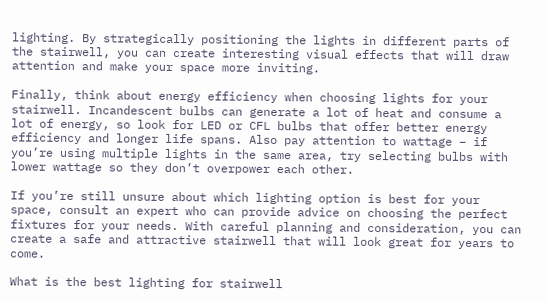lighting. By strategically positioning the lights in different parts of the stairwell, you can create interesting visual effects that will draw attention and make your space more inviting.

Finally, think about energy efficiency when choosing lights for your stairwell. Incandescent bulbs can generate a lot of heat and consume a lot of energy, so look for LED or CFL bulbs that offer better energy efficiency and longer life spans. Also pay attention to wattage – if you’re using multiple lights in the same area, try selecting bulbs with lower wattage so they don’t overpower each other.

If you’re still unsure about which lighting option is best for your space, consult an expert who can provide advice on choosing the perfect fixtures for your needs. With careful planning and consideration, you can create a safe and attractive stairwell that will look great for years to come.

What is the best lighting for stairwell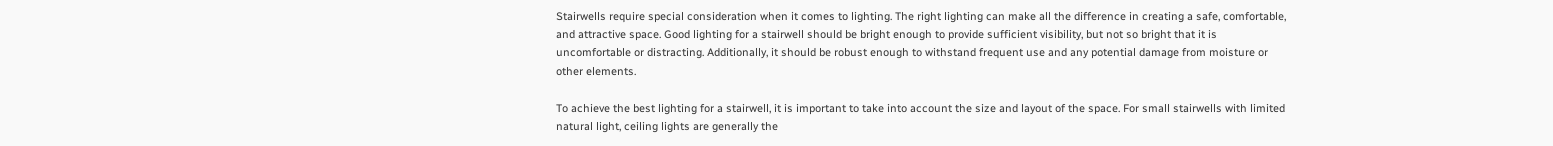Stairwells require special consideration when it comes to lighting. The right lighting can make all the difference in creating a safe, comfortable, and attractive space. Good lighting for a stairwell should be bright enough to provide sufficient visibility, but not so bright that it is uncomfortable or distracting. Additionally, it should be robust enough to withstand frequent use and any potential damage from moisture or other elements.

To achieve the best lighting for a stairwell, it is important to take into account the size and layout of the space. For small stairwells with limited natural light, ceiling lights are generally the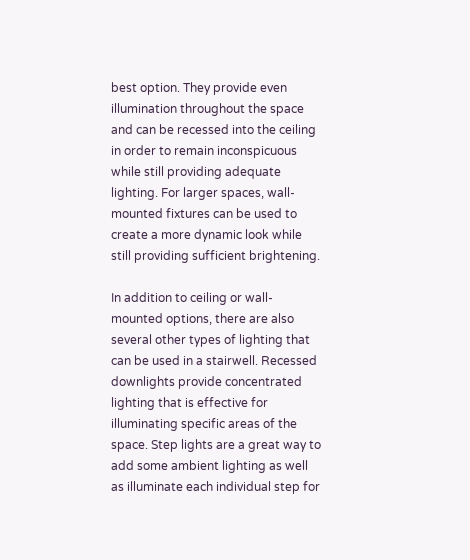best option. They provide even illumination throughout the space and can be recessed into the ceiling in order to remain inconspicuous while still providing adequate lighting. For larger spaces, wall-mounted fixtures can be used to create a more dynamic look while still providing sufficient brightening.

In addition to ceiling or wall-mounted options, there are also several other types of lighting that can be used in a stairwell. Recessed downlights provide concentrated lighting that is effective for illuminating specific areas of the space. Step lights are a great way to add some ambient lighting as well as illuminate each individual step for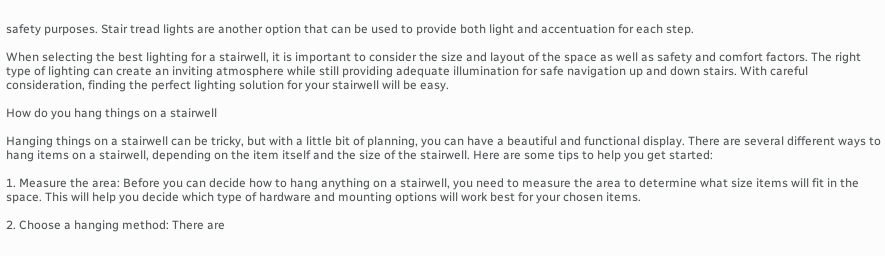safety purposes. Stair tread lights are another option that can be used to provide both light and accentuation for each step.

When selecting the best lighting for a stairwell, it is important to consider the size and layout of the space as well as safety and comfort factors. The right type of lighting can create an inviting atmosphere while still providing adequate illumination for safe navigation up and down stairs. With careful consideration, finding the perfect lighting solution for your stairwell will be easy.

How do you hang things on a stairwell

Hanging things on a stairwell can be tricky, but with a little bit of planning, you can have a beautiful and functional display. There are several different ways to hang items on a stairwell, depending on the item itself and the size of the stairwell. Here are some tips to help you get started:

1. Measure the area: Before you can decide how to hang anything on a stairwell, you need to measure the area to determine what size items will fit in the space. This will help you decide which type of hardware and mounting options will work best for your chosen items.

2. Choose a hanging method: There are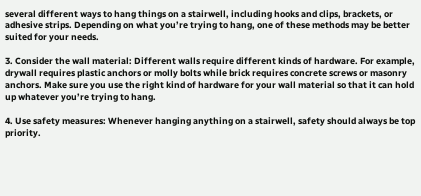several different ways to hang things on a stairwell, including hooks and clips, brackets, or adhesive strips. Depending on what you’re trying to hang, one of these methods may be better suited for your needs.

3. Consider the wall material: Different walls require different kinds of hardware. For example, drywall requires plastic anchors or molly bolts while brick requires concrete screws or masonry anchors. Make sure you use the right kind of hardware for your wall material so that it can hold up whatever you’re trying to hang.

4. Use safety measures: Whenever hanging anything on a stairwell, safety should always be top priority.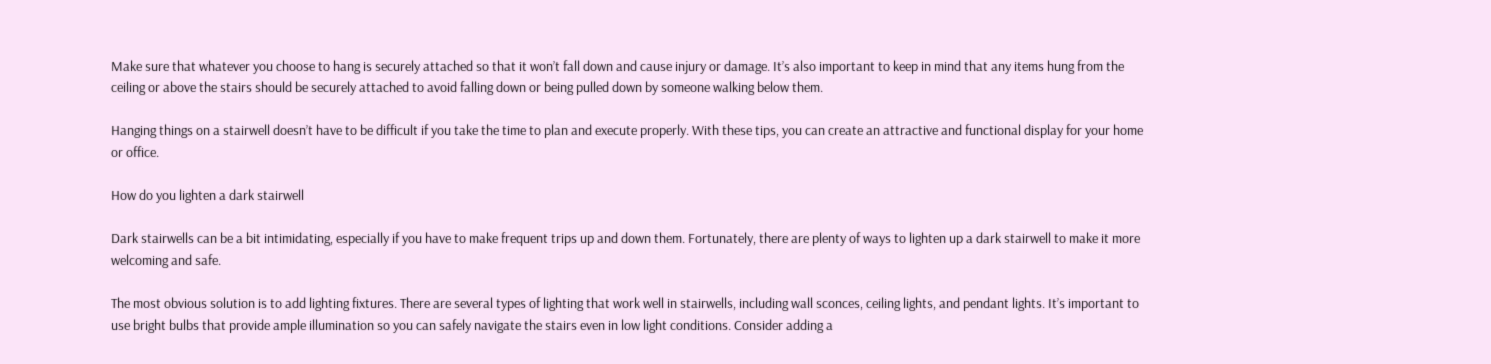Make sure that whatever you choose to hang is securely attached so that it won’t fall down and cause injury or damage. It’s also important to keep in mind that any items hung from the ceiling or above the stairs should be securely attached to avoid falling down or being pulled down by someone walking below them.

Hanging things on a stairwell doesn’t have to be difficult if you take the time to plan and execute properly. With these tips, you can create an attractive and functional display for your home or office.

How do you lighten a dark stairwell

Dark stairwells can be a bit intimidating, especially if you have to make frequent trips up and down them. Fortunately, there are plenty of ways to lighten up a dark stairwell to make it more welcoming and safe.

The most obvious solution is to add lighting fixtures. There are several types of lighting that work well in stairwells, including wall sconces, ceiling lights, and pendant lights. It’s important to use bright bulbs that provide ample illumination so you can safely navigate the stairs even in low light conditions. Consider adding a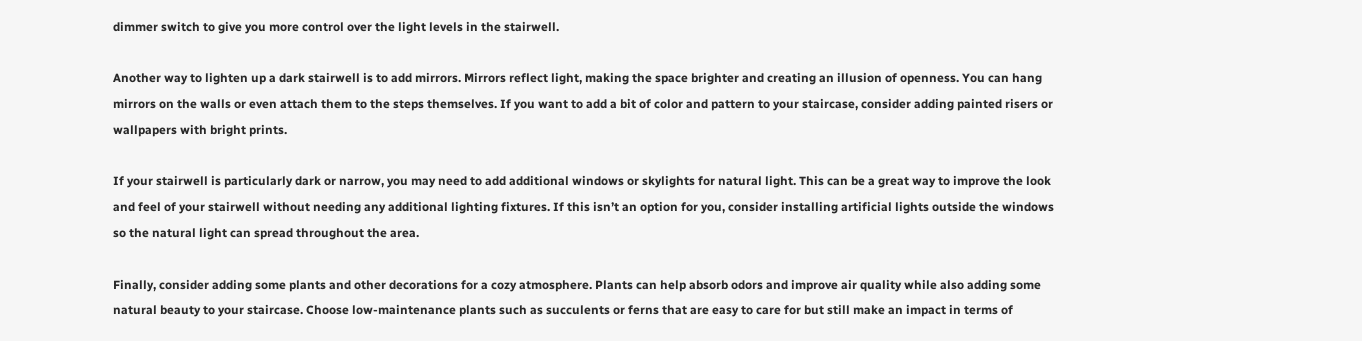dimmer switch to give you more control over the light levels in the stairwell.

Another way to lighten up a dark stairwell is to add mirrors. Mirrors reflect light, making the space brighter and creating an illusion of openness. You can hang mirrors on the walls or even attach them to the steps themselves. If you want to add a bit of color and pattern to your staircase, consider adding painted risers or wallpapers with bright prints.

If your stairwell is particularly dark or narrow, you may need to add additional windows or skylights for natural light. This can be a great way to improve the look and feel of your stairwell without needing any additional lighting fixtures. If this isn’t an option for you, consider installing artificial lights outside the windows so the natural light can spread throughout the area.

Finally, consider adding some plants and other decorations for a cozy atmosphere. Plants can help absorb odors and improve air quality while also adding some natural beauty to your staircase. Choose low-maintenance plants such as succulents or ferns that are easy to care for but still make an impact in terms of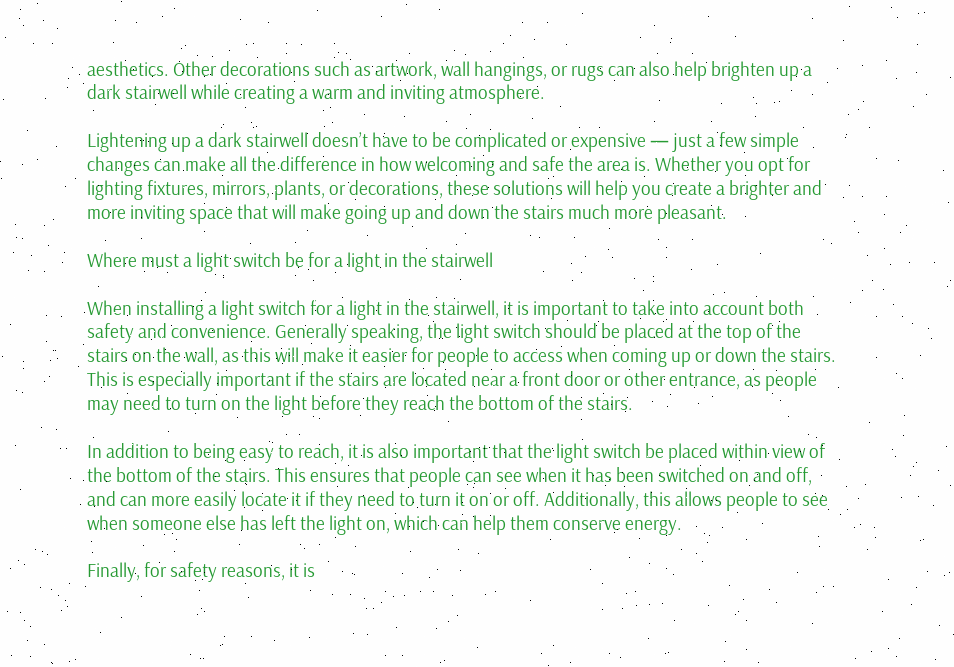aesthetics. Other decorations such as artwork, wall hangings, or rugs can also help brighten up a dark stairwell while creating a warm and inviting atmosphere.

Lightening up a dark stairwell doesn’t have to be complicated or expensive — just a few simple changes can make all the difference in how welcoming and safe the area is. Whether you opt for lighting fixtures, mirrors, plants, or decorations, these solutions will help you create a brighter and more inviting space that will make going up and down the stairs much more pleasant.

Where must a light switch be for a light in the stairwell

When installing a light switch for a light in the stairwell, it is important to take into account both safety and convenience. Generally speaking, the light switch should be placed at the top of the stairs on the wall, as this will make it easier for people to access when coming up or down the stairs. This is especially important if the stairs are located near a front door or other entrance, as people may need to turn on the light before they reach the bottom of the stairs.

In addition to being easy to reach, it is also important that the light switch be placed within view of the bottom of the stairs. This ensures that people can see when it has been switched on and off, and can more easily locate it if they need to turn it on or off. Additionally, this allows people to see when someone else has left the light on, which can help them conserve energy.

Finally, for safety reasons, it is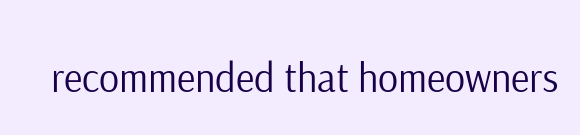recommended that homeowners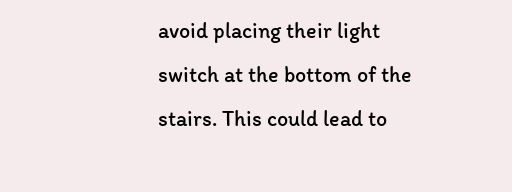avoid placing their light switch at the bottom of the stairs. This could lead to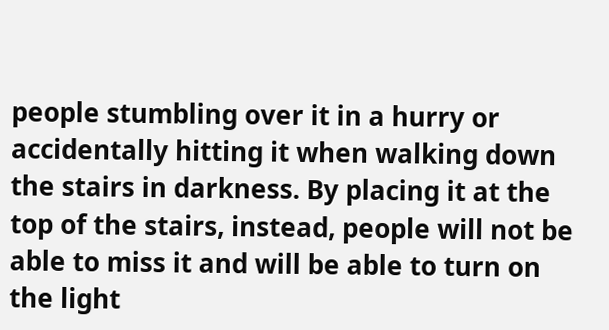people stumbling over it in a hurry or accidentally hitting it when walking down the stairs in darkness. By placing it at the top of the stairs, instead, people will not be able to miss it and will be able to turn on the light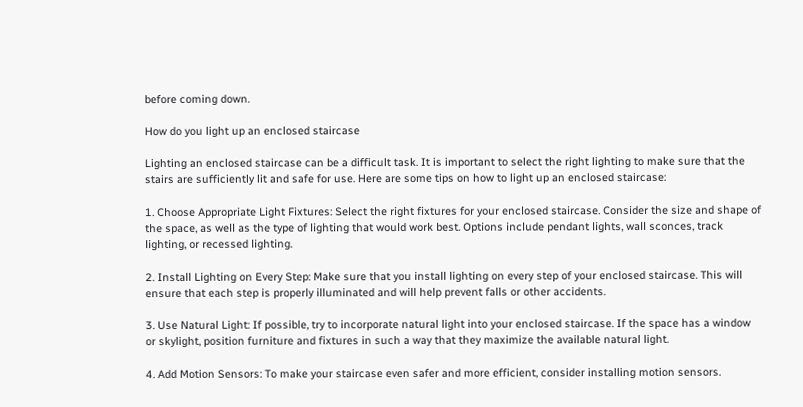before coming down.

How do you light up an enclosed staircase

Lighting an enclosed staircase can be a difficult task. It is important to select the right lighting to make sure that the stairs are sufficiently lit and safe for use. Here are some tips on how to light up an enclosed staircase:

1. Choose Appropriate Light Fixtures: Select the right fixtures for your enclosed staircase. Consider the size and shape of the space, as well as the type of lighting that would work best. Options include pendant lights, wall sconces, track lighting, or recessed lighting.

2. Install Lighting on Every Step: Make sure that you install lighting on every step of your enclosed staircase. This will ensure that each step is properly illuminated and will help prevent falls or other accidents.

3. Use Natural Light: If possible, try to incorporate natural light into your enclosed staircase. If the space has a window or skylight, position furniture and fixtures in such a way that they maximize the available natural light.

4. Add Motion Sensors: To make your staircase even safer and more efficient, consider installing motion sensors.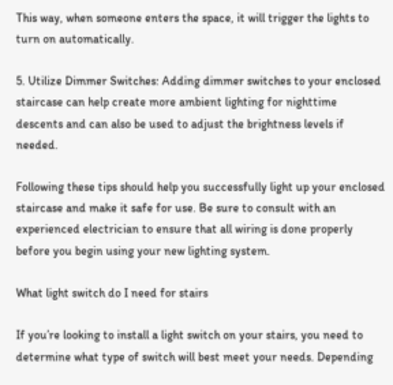This way, when someone enters the space, it will trigger the lights to turn on automatically.

5. Utilize Dimmer Switches: Adding dimmer switches to your enclosed staircase can help create more ambient lighting for nighttime descents and can also be used to adjust the brightness levels if needed.

Following these tips should help you successfully light up your enclosed staircase and make it safe for use. Be sure to consult with an experienced electrician to ensure that all wiring is done properly before you begin using your new lighting system.

What light switch do I need for stairs

If you’re looking to install a light switch on your stairs, you need to determine what type of switch will best meet your needs. Depending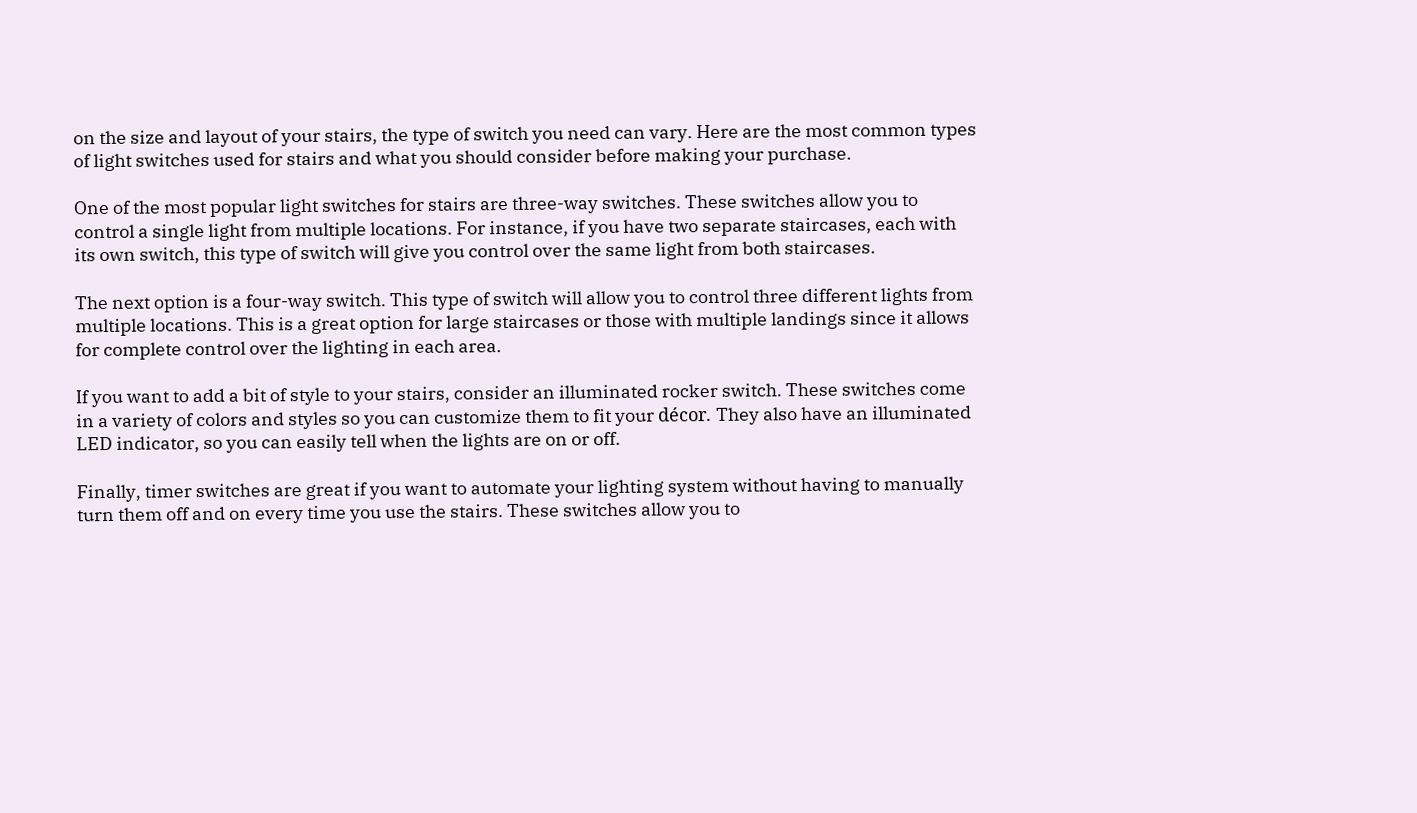on the size and layout of your stairs, the type of switch you need can vary. Here are the most common types of light switches used for stairs and what you should consider before making your purchase.

One of the most popular light switches for stairs are three-way switches. These switches allow you to control a single light from multiple locations. For instance, if you have two separate staircases, each with its own switch, this type of switch will give you control over the same light from both staircases.

The next option is a four-way switch. This type of switch will allow you to control three different lights from multiple locations. This is a great option for large staircases or those with multiple landings since it allows for complete control over the lighting in each area.

If you want to add a bit of style to your stairs, consider an illuminated rocker switch. These switches come in a variety of colors and styles so you can customize them to fit your décor. They also have an illuminated LED indicator, so you can easily tell when the lights are on or off.

Finally, timer switches are great if you want to automate your lighting system without having to manually turn them off and on every time you use the stairs. These switches allow you to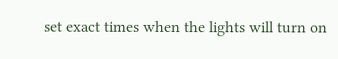set exact times when the lights will turn on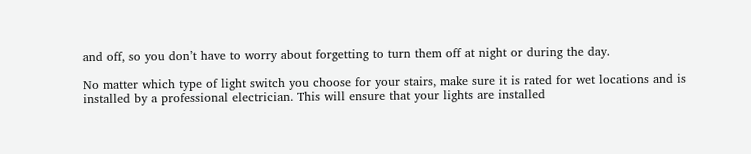and off, so you don’t have to worry about forgetting to turn them off at night or during the day.

No matter which type of light switch you choose for your stairs, make sure it is rated for wet locations and is installed by a professional electrician. This will ensure that your lights are installed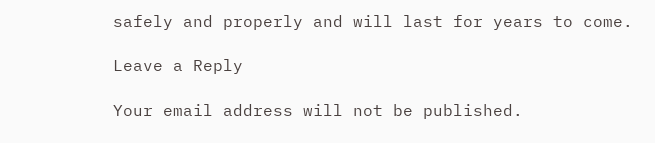safely and properly and will last for years to come.

Leave a Reply

Your email address will not be published.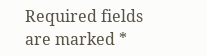Required fields are marked *